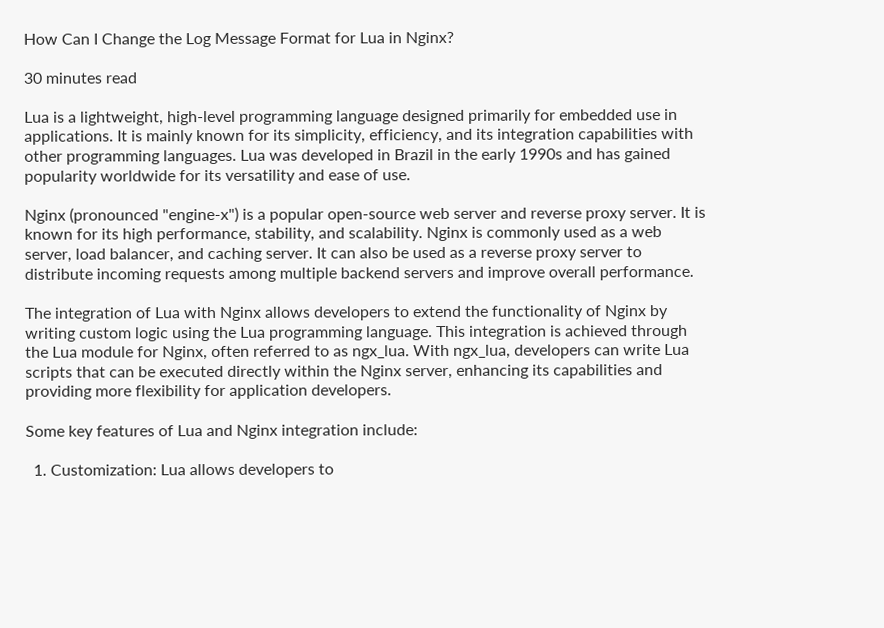How Can I Change the Log Message Format for Lua in Nginx?

30 minutes read

Lua is a lightweight, high-level programming language designed primarily for embedded use in applications. It is mainly known for its simplicity, efficiency, and its integration capabilities with other programming languages. Lua was developed in Brazil in the early 1990s and has gained popularity worldwide for its versatility and ease of use.

Nginx (pronounced "engine-x") is a popular open-source web server and reverse proxy server. It is known for its high performance, stability, and scalability. Nginx is commonly used as a web server, load balancer, and caching server. It can also be used as a reverse proxy server to distribute incoming requests among multiple backend servers and improve overall performance.

The integration of Lua with Nginx allows developers to extend the functionality of Nginx by writing custom logic using the Lua programming language. This integration is achieved through the Lua module for Nginx, often referred to as ngx_lua. With ngx_lua, developers can write Lua scripts that can be executed directly within the Nginx server, enhancing its capabilities and providing more flexibility for application developers.

Some key features of Lua and Nginx integration include:

  1. Customization: Lua allows developers to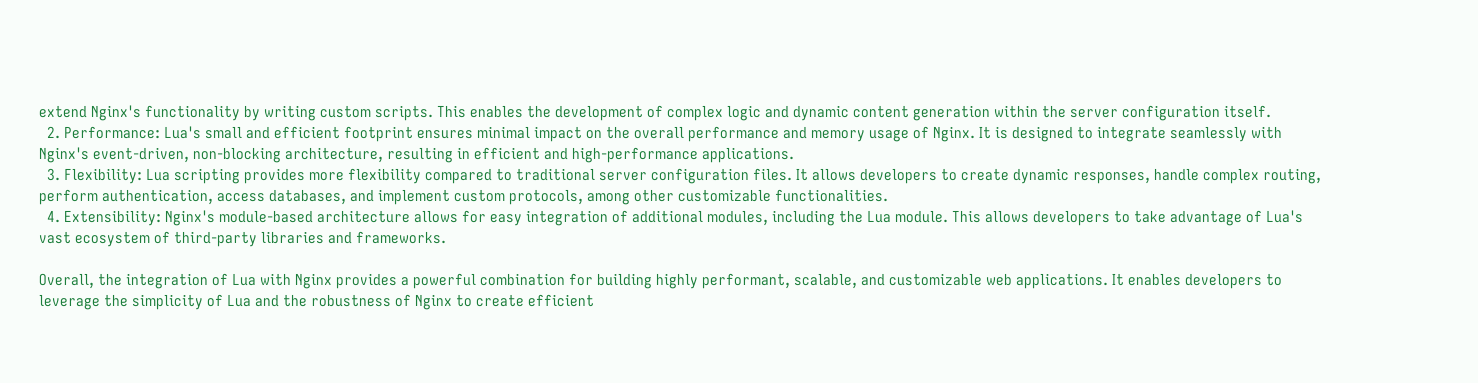extend Nginx's functionality by writing custom scripts. This enables the development of complex logic and dynamic content generation within the server configuration itself.
  2. Performance: Lua's small and efficient footprint ensures minimal impact on the overall performance and memory usage of Nginx. It is designed to integrate seamlessly with Nginx's event-driven, non-blocking architecture, resulting in efficient and high-performance applications.
  3. Flexibility: Lua scripting provides more flexibility compared to traditional server configuration files. It allows developers to create dynamic responses, handle complex routing, perform authentication, access databases, and implement custom protocols, among other customizable functionalities.
  4. Extensibility: Nginx's module-based architecture allows for easy integration of additional modules, including the Lua module. This allows developers to take advantage of Lua's vast ecosystem of third-party libraries and frameworks.

Overall, the integration of Lua with Nginx provides a powerful combination for building highly performant, scalable, and customizable web applications. It enables developers to leverage the simplicity of Lua and the robustness of Nginx to create efficient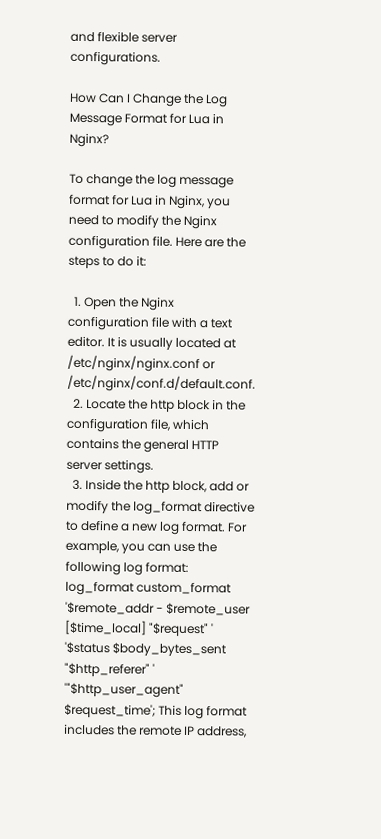and flexible server configurations.

How Can I Change the Log Message Format for Lua in Nginx?

To change the log message format for Lua in Nginx, you need to modify the Nginx configuration file. Here are the steps to do it:

  1. Open the Nginx configuration file with a text editor. It is usually located at /etc/nginx/nginx.conf or /etc/nginx/conf.d/default.conf.
  2. Locate the http block in the configuration file, which contains the general HTTP server settings.
  3. Inside the http block, add or modify the log_format directive to define a new log format. For example, you can use the following log format: log_format custom_format '$remote_addr - $remote_user [$time_local] "$request" ' '$status $body_bytes_sent "$http_referer" ' '"$http_user_agent" $request_time'; This log format includes the remote IP address,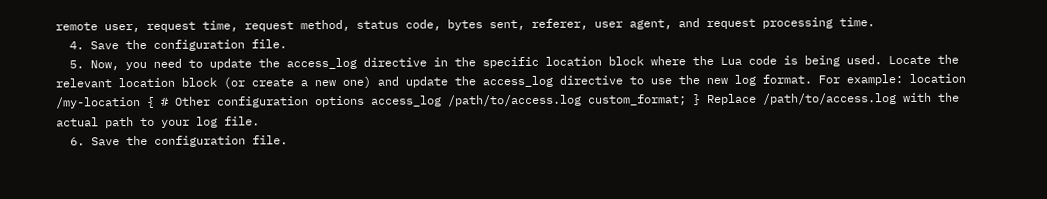remote user, request time, request method, status code, bytes sent, referer, user agent, and request processing time.
  4. Save the configuration file.
  5. Now, you need to update the access_log directive in the specific location block where the Lua code is being used. Locate the relevant location block (or create a new one) and update the access_log directive to use the new log format. For example: location /my-location { # Other configuration options access_log /path/to/access.log custom_format; } Replace /path/to/access.log with the actual path to your log file.
  6. Save the configuration file.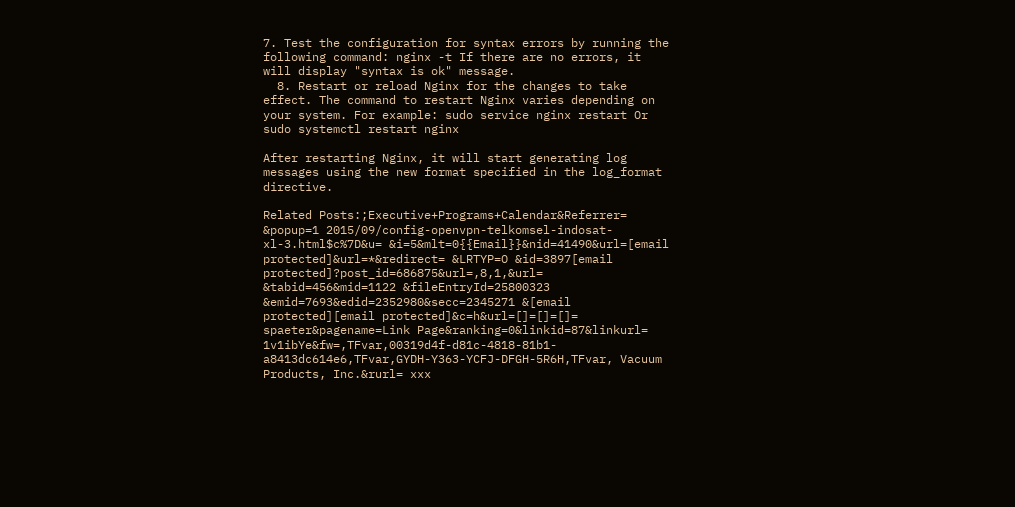7. Test the configuration for syntax errors by running the following command: nginx -t If there are no errors, it will display "syntax is ok" message.
  8. Restart or reload Nginx for the changes to take effect. The command to restart Nginx varies depending on your system. For example: sudo service nginx restart Or sudo systemctl restart nginx

After restarting Nginx, it will start generating log messages using the new format specified in the log_format directive.

Related Posts:;Executive+Programs+Calendar&Referrer= &popup=1 2015/09/config-openvpn-telkomsel-indosat-xl-3.html$c%7D&u= &i=5&mlt=0{{Email}}&nid=41490&url=[email protected]&url=*&redirect= &LRTYP=O &id=3897[email protected]?post_id=686875&url=,8,1,&url= &tabid=456&mid=1122 &fileEntryId=25800323 &emid=7693&edid=2352980&secc=2345271 &[email protected][email protected]&c=h&url=[]=[]=[]= spaeter&pagename=Link Page&ranking=0&linkid=87&linkurl= 1v1ibYe&fw=,TFvar,00319d4f-d81c-4818-81b1-a8413dc614e6,TFvar,GYDH-Y363-YCFJ-DFGH-5R6H,TFvar, Vacuum Products, Inc.&rurl= xxx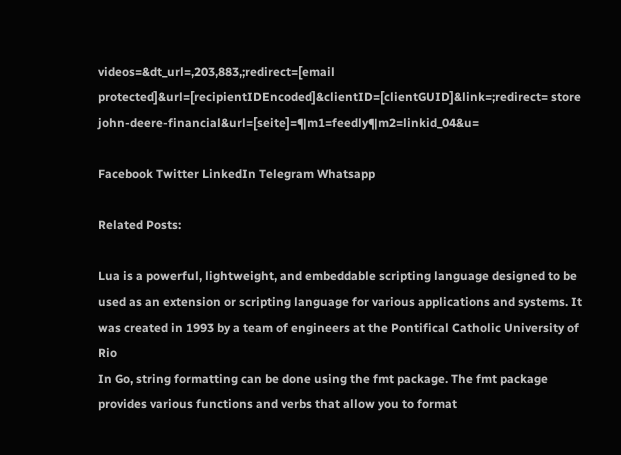videos=&dt_url=,203,883,;redirect=[email protected]&url=[recipientIDEncoded]&clientID=[clientGUID]&link=;redirect= store john-deere-financial&url=[seite]=¶m1=feedly¶m2=linkid_04&u=

Facebook Twitter LinkedIn Telegram Whatsapp

Related Posts:

Lua is a powerful, lightweight, and embeddable scripting language designed to be used as an extension or scripting language for various applications and systems. It was created in 1993 by a team of engineers at the Pontifical Catholic University of Rio
In Go, string formatting can be done using the fmt package. The fmt package provides various functions and verbs that allow you to format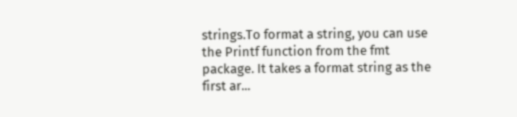strings.To format a string, you can use the Printf function from the fmt package. It takes a format string as the first ar...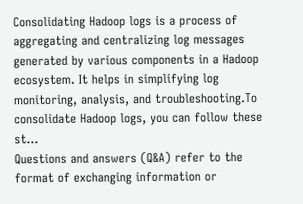Consolidating Hadoop logs is a process of aggregating and centralizing log messages generated by various components in a Hadoop ecosystem. It helps in simplifying log monitoring, analysis, and troubleshooting.To consolidate Hadoop logs, you can follow these st...
Questions and answers (Q&A) refer to the format of exchanging information or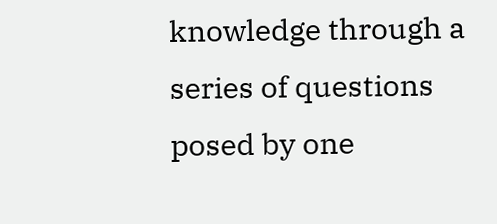knowledge through a series of questions posed by one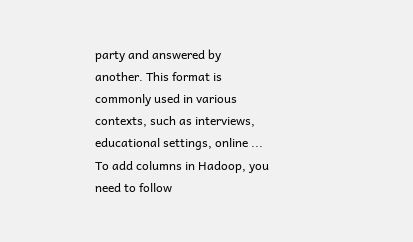party and answered by another. This format is commonly used in various contexts, such as interviews, educational settings, online ...
To add columns in Hadoop, you need to follow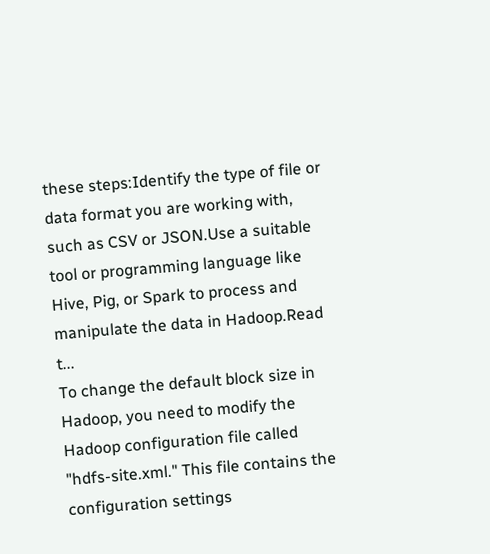these steps:Identify the type of file or data format you are working with, such as CSV or JSON.Use a suitable tool or programming language like Hive, Pig, or Spark to process and manipulate the data in Hadoop.Read t...
To change the default block size in Hadoop, you need to modify the Hadoop configuration file called "hdfs-site.xml." This file contains the configuration settings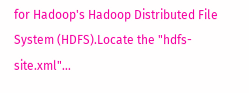for Hadoop's Hadoop Distributed File System (HDFS).Locate the "hdfs-site.xml"...